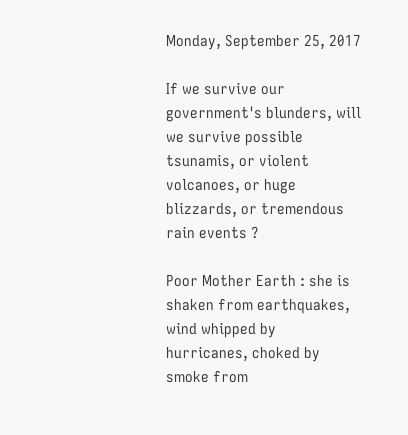Monday, September 25, 2017

If we survive our government's blunders, will we survive possible tsunamis, or violent volcanoes, or huge blizzards, or tremendous rain events ?

Poor Mother Earth : she is shaken from earthquakes, wind whipped by hurricanes, choked by smoke from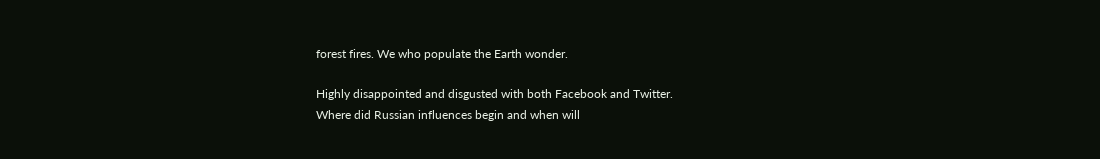forest fires. We who populate the Earth wonder.

Highly disappointed and disgusted with both Facebook and Twitter.
Where did Russian influences begin and when will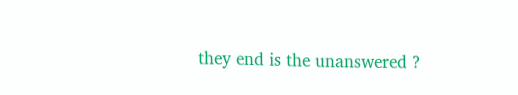they end is the unanswered ?